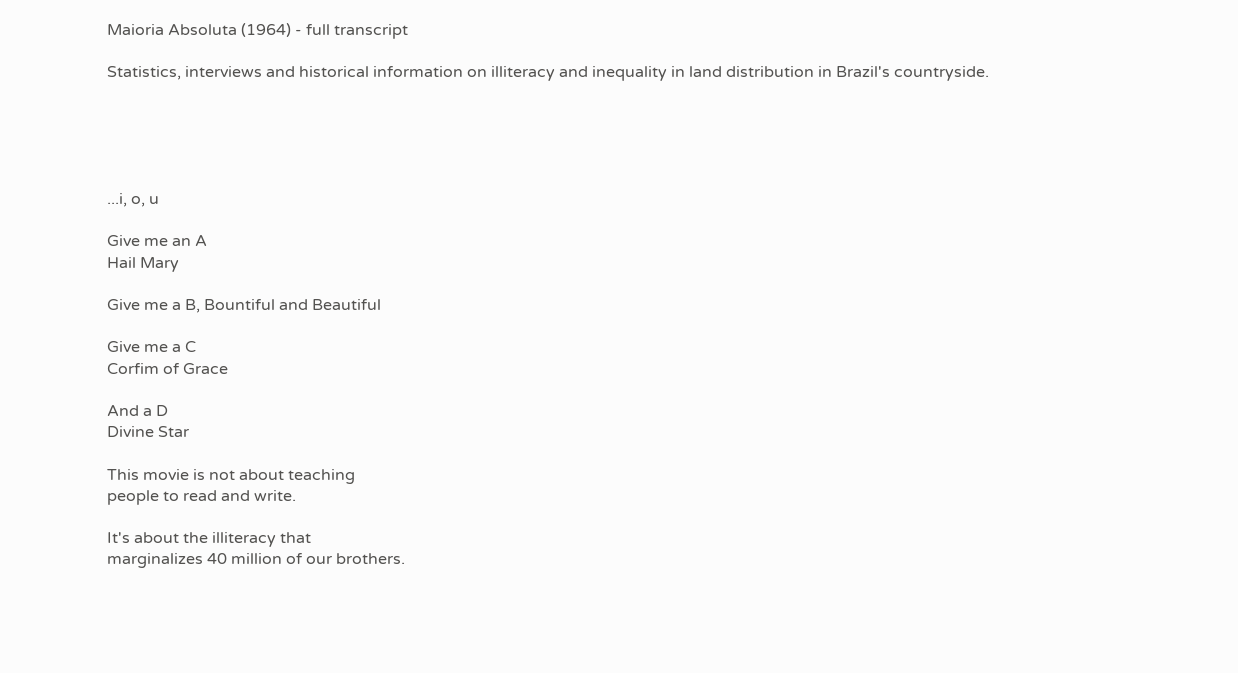Maioria Absoluta (1964) - full transcript

Statistics, interviews and historical information on illiteracy and inequality in land distribution in Brazil's countryside.





...i, o, u

Give me an A
Hail Mary

Give me a B, Bountiful and Beautiful

Give me a C
Corfim of Grace

And a D
Divine Star

This movie is not about teaching
people to read and write.

It's about the illiteracy that
marginalizes 40 million of our brothers.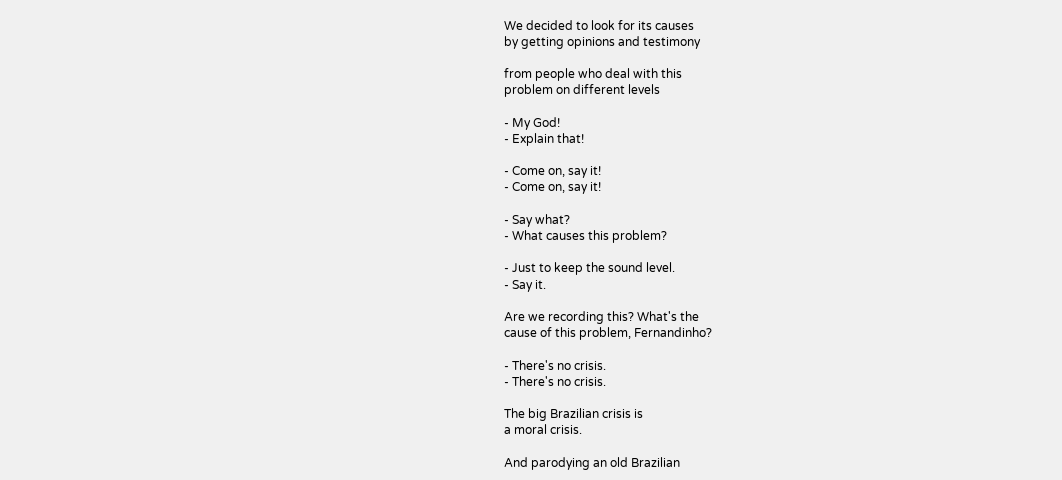We decided to look for its causes
by getting opinions and testimony

from people who deal with this
problem on different levels

- My God!
- Explain that!

- Come on, say it!
- Come on, say it!

- Say what?
- What causes this problem?

- Just to keep the sound level.
- Say it.

Are we recording this? What's the
cause of this problem, Fernandinho?

- There's no crisis.
- There's no crisis.

The big Brazilian crisis is
a moral crisis.

And parodying an old Brazilian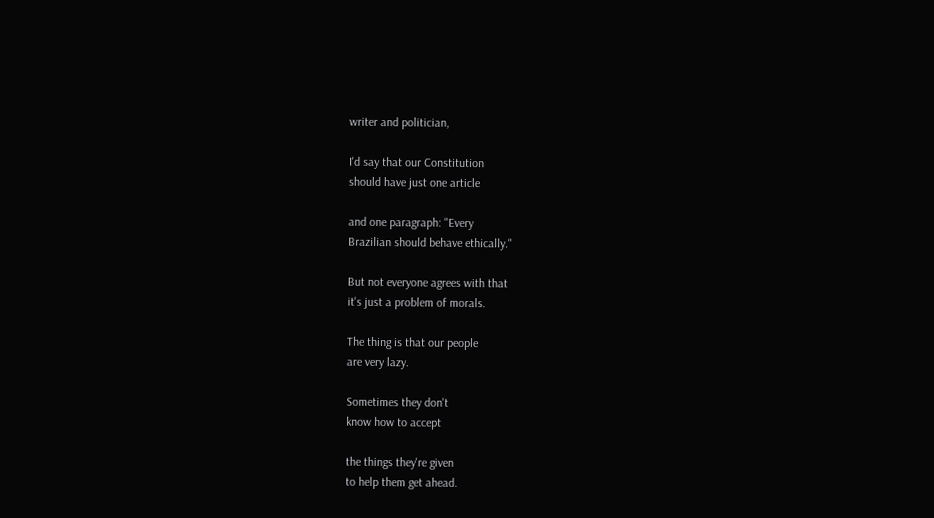writer and politician,

I'd say that our Constitution
should have just one article

and one paragraph: "Every
Brazilian should behave ethically."

But not everyone agrees with that
it's just a problem of morals.

The thing is that our people
are very lazy.

Sometimes they don't
know how to accept

the things they're given
to help them get ahead.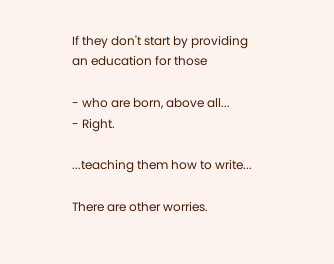If they don't start by providing
an education for those

- who are born, above all...
- Right.

...teaching them how to write...

There are other worries.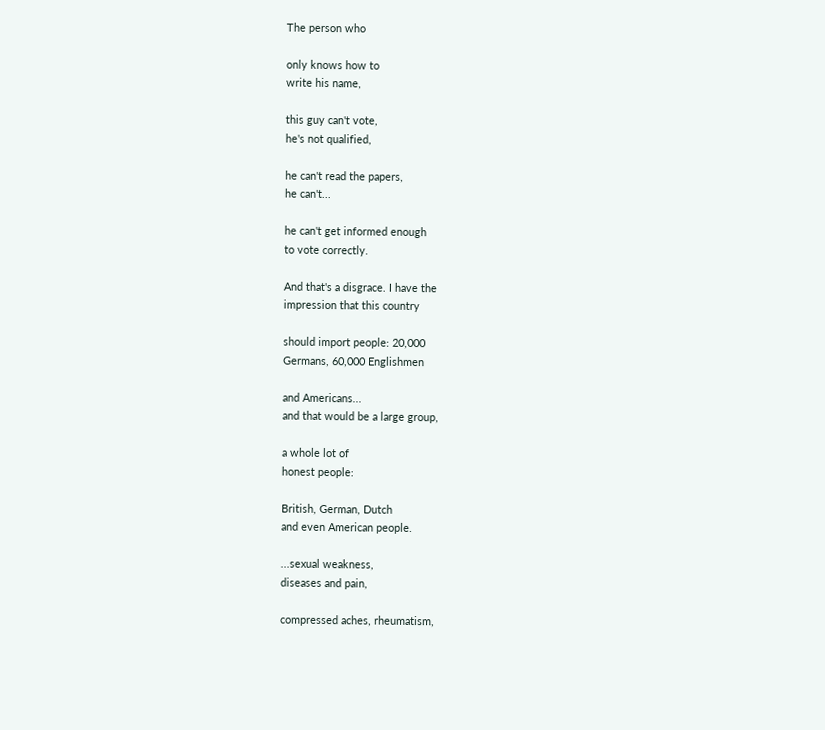The person who

only knows how to
write his name,

this guy can't vote,
he's not qualified,

he can't read the papers,
he can't...

he can't get informed enough
to vote correctly.

And that's a disgrace. I have the
impression that this country

should import people: 20,000
Germans, 60,000 Englishmen

and Americans...
and that would be a large group,

a whole lot of
honest people:

British, German, Dutch
and even American people.

...sexual weakness,
diseases and pain,

compressed aches, rheumatism,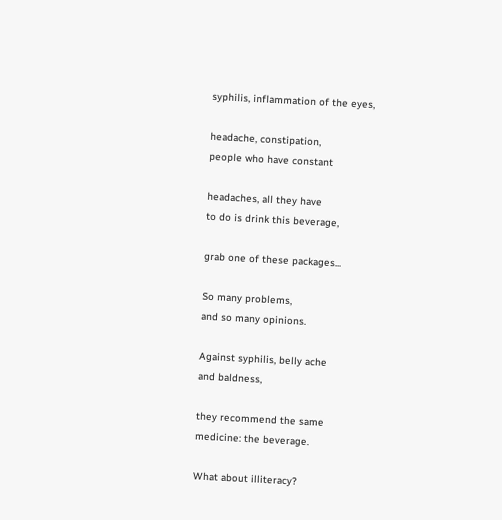syphilis, inflammation of the eyes,

headache, constipation,
people who have constant

headaches, all they have
to do is drink this beverage,

grab one of these packages...

So many problems,
and so many opinions.

Against syphilis, belly ache
and baldness,

they recommend the same
medicine: the beverage.

What about illiteracy?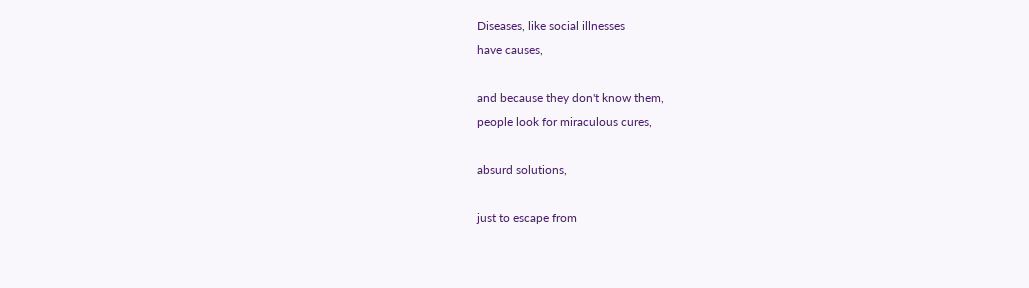Diseases, like social illnesses
have causes,

and because they don't know them,
people look for miraculous cures,

absurd solutions,

just to escape from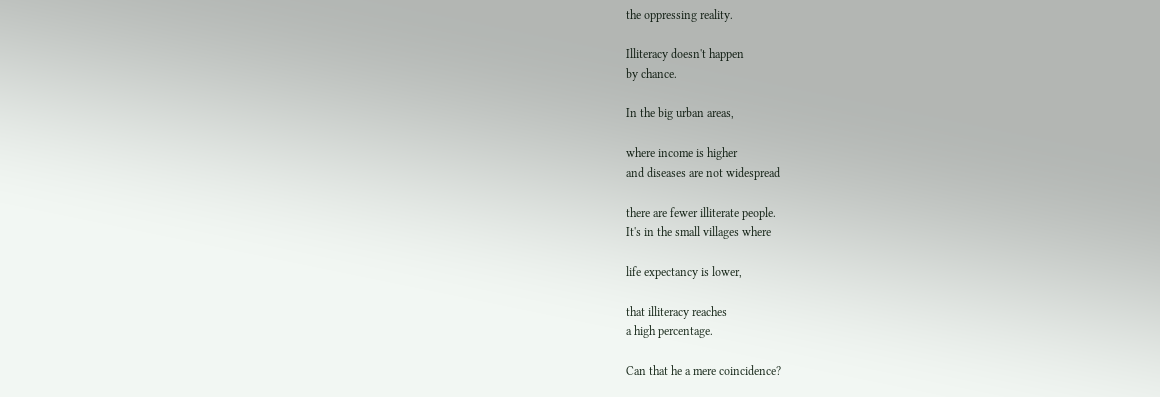the oppressing reality.

Illiteracy doesn't happen
by chance.

In the big urban areas,

where income is higher
and diseases are not widespread

there are fewer illiterate people.
It's in the small villages where

life expectancy is lower,

that illiteracy reaches
a high percentage.

Can that he a mere coincidence?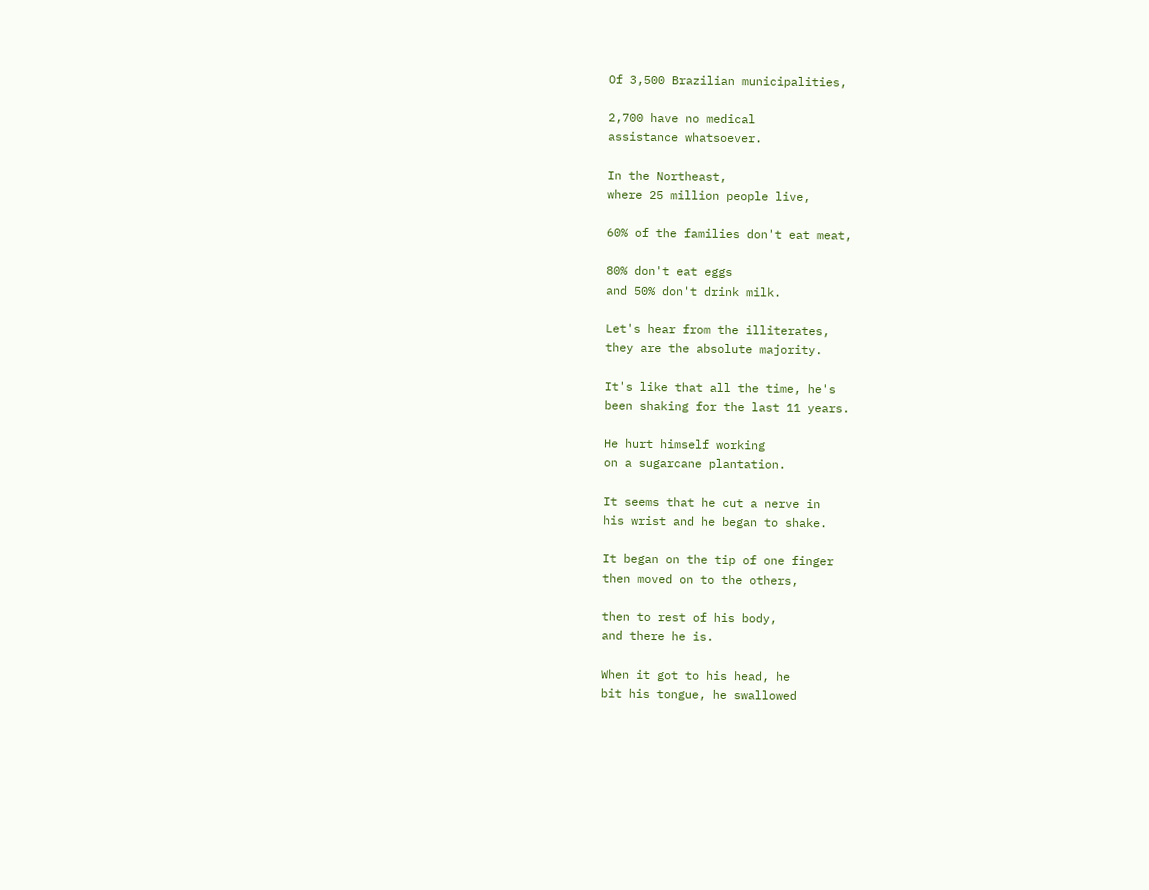Of 3,500 Brazilian municipalities,

2,700 have no medical
assistance whatsoever.

In the Northeast,
where 25 million people live,

60% of the families don't eat meat,

80% don't eat eggs
and 50% don't drink milk.

Let's hear from the illiterates,
they are the absolute majority.

It's like that all the time, he's
been shaking for the last 11 years.

He hurt himself working
on a sugarcane plantation.

It seems that he cut a nerve in
his wrist and he began to shake.

It began on the tip of one finger
then moved on to the others,

then to rest of his body,
and there he is.

When it got to his head, he
bit his tongue, he swallowed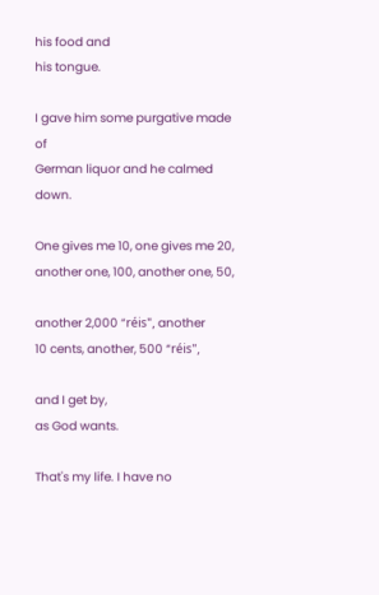his food and
his tongue.

I gave him some purgative made of
German liquor and he calmed down.

One gives me 10, one gives me 20,
another one, 100, another one, 50,

another 2,000 “réis", another
10 cents, another, 500 “réis",

and I get by,
as God wants.

That's my life. I have no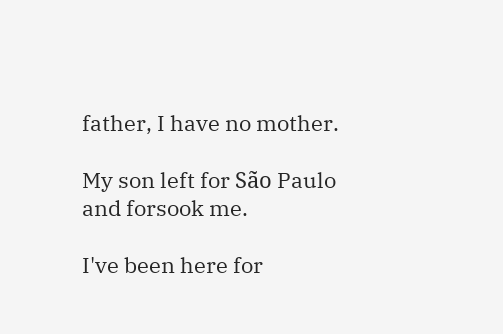father, I have no mother.

My son left for São Paulo
and forsook me.

I've been here for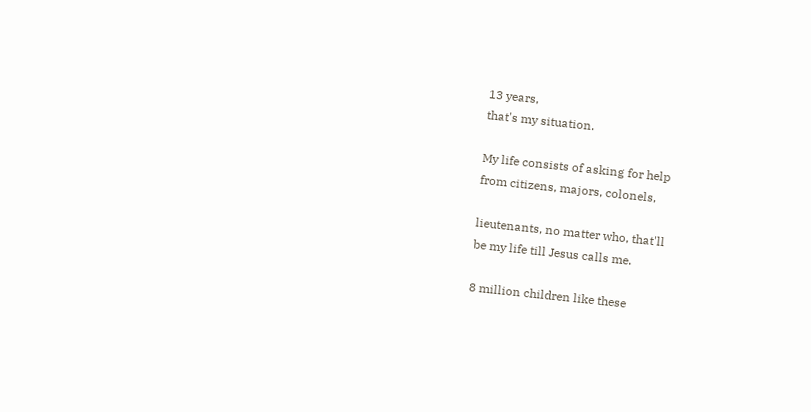13 years,
that's my situation.

My life consists of asking for help
from citizens, majors, colonels,

lieutenants, no matter who, that'll
be my life till Jesus calls me.

8 million children like these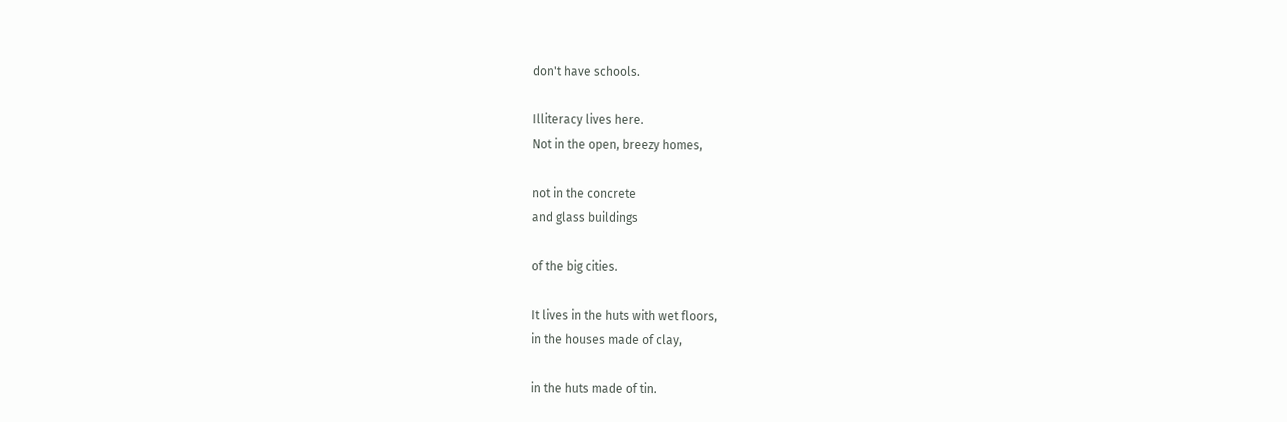don't have schools.

Illiteracy lives here.
Not in the open, breezy homes,

not in the concrete
and glass buildings

of the big cities.

It lives in the huts with wet floors,
in the houses made of clay,

in the huts made of tin.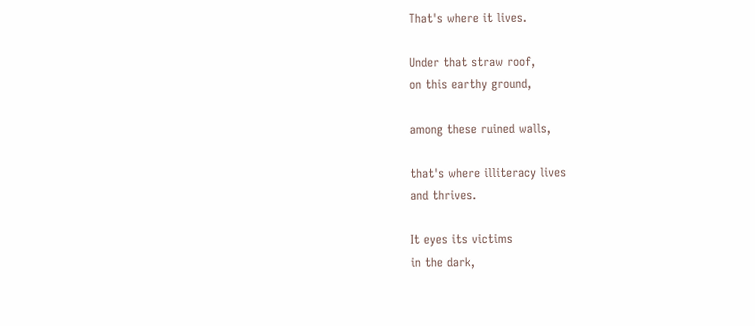That's where it lives.

Under that straw roof,
on this earthy ground,

among these ruined walls,

that's where illiteracy lives
and thrives.

It eyes its victims
in the dark,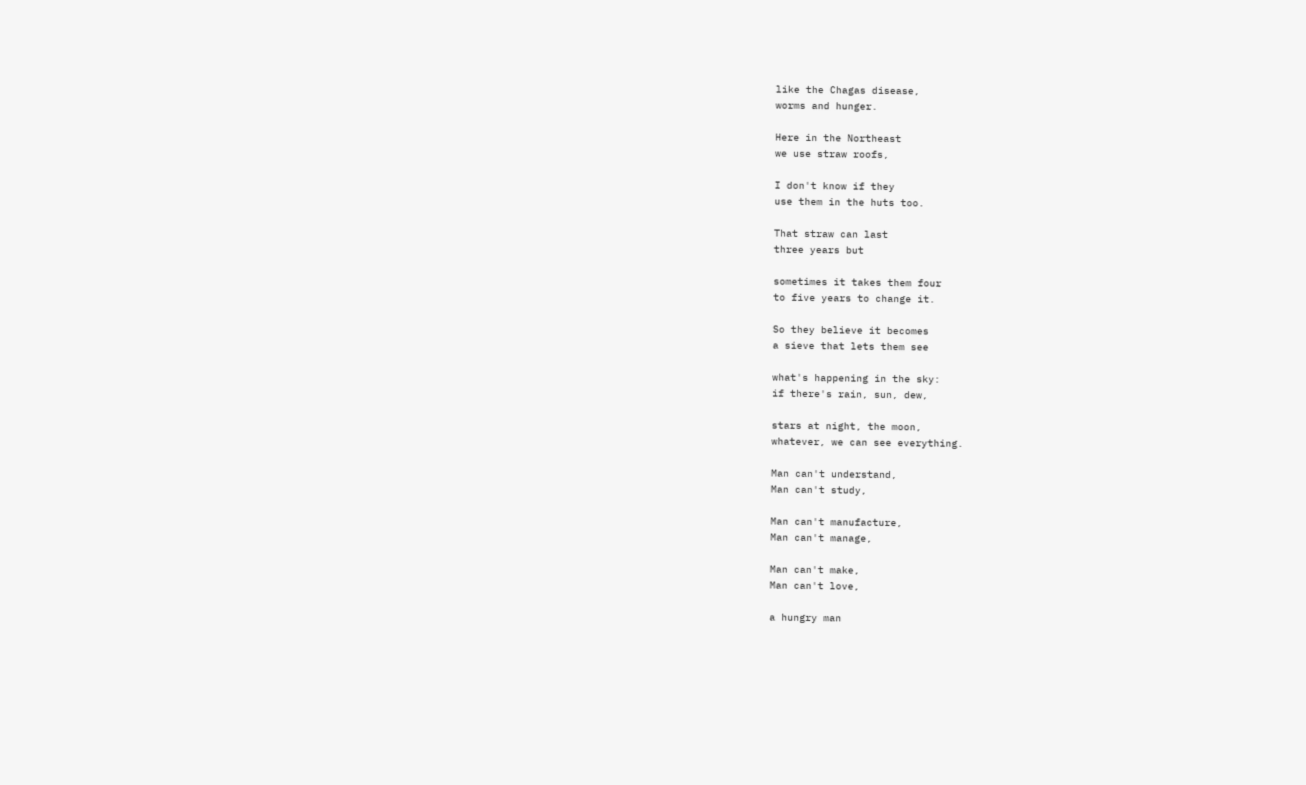like the Chagas disease,
worms and hunger.

Here in the Northeast
we use straw roofs,

I don't know if they
use them in the huts too.

That straw can last
three years but

sometimes it takes them four
to five years to change it.

So they believe it becomes
a sieve that lets them see

what's happening in the sky:
if there's rain, sun, dew,

stars at night, the moon,
whatever, we can see everything.

Man can't understand,
Man can't study,

Man can't manufacture,
Man can't manage,

Man can't make,
Man can't love,

a hungry man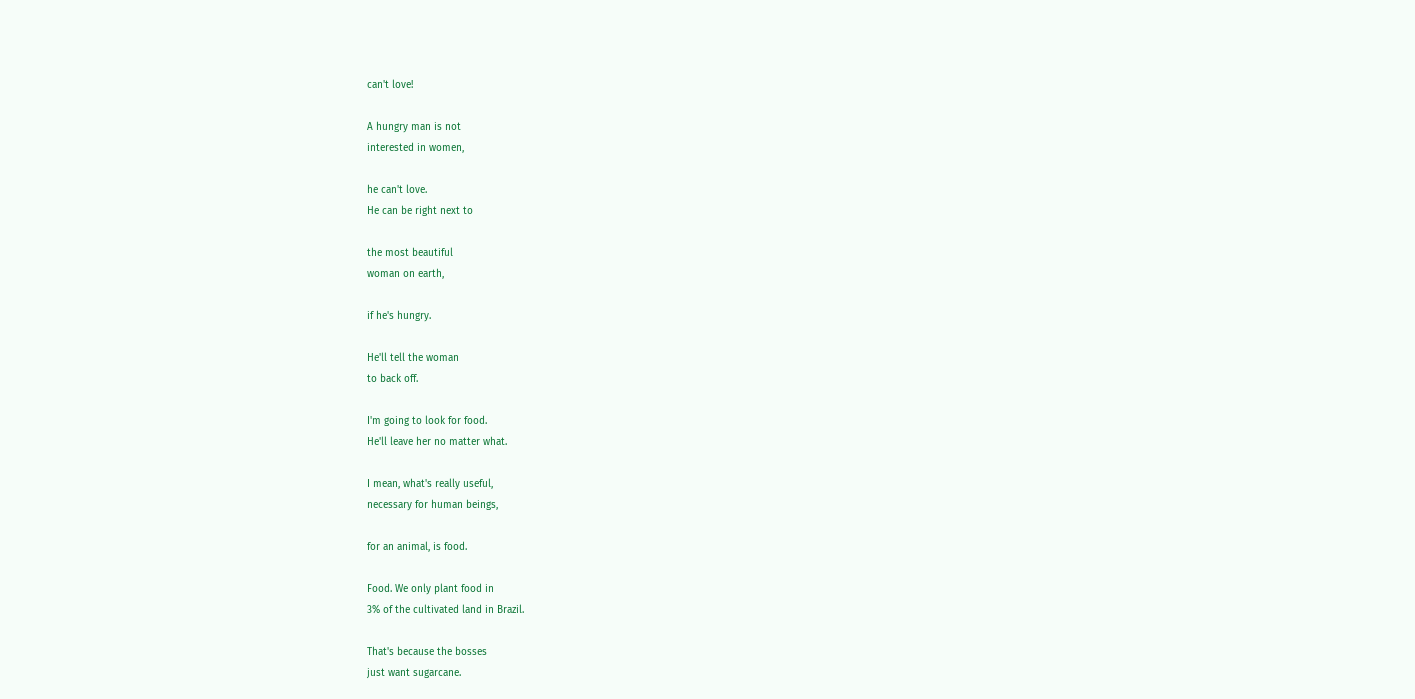can't love!

A hungry man is not
interested in women,

he can't love.
He can be right next to

the most beautiful
woman on earth,

if he's hungry.

He'll tell the woman
to back off.

I'm going to look for food.
He'll leave her no matter what.

I mean, what's really useful,
necessary for human beings,

for an animal, is food.

Food. We only plant food in
3% of the cultivated land in Brazil.

That's because the bosses
just want sugarcane.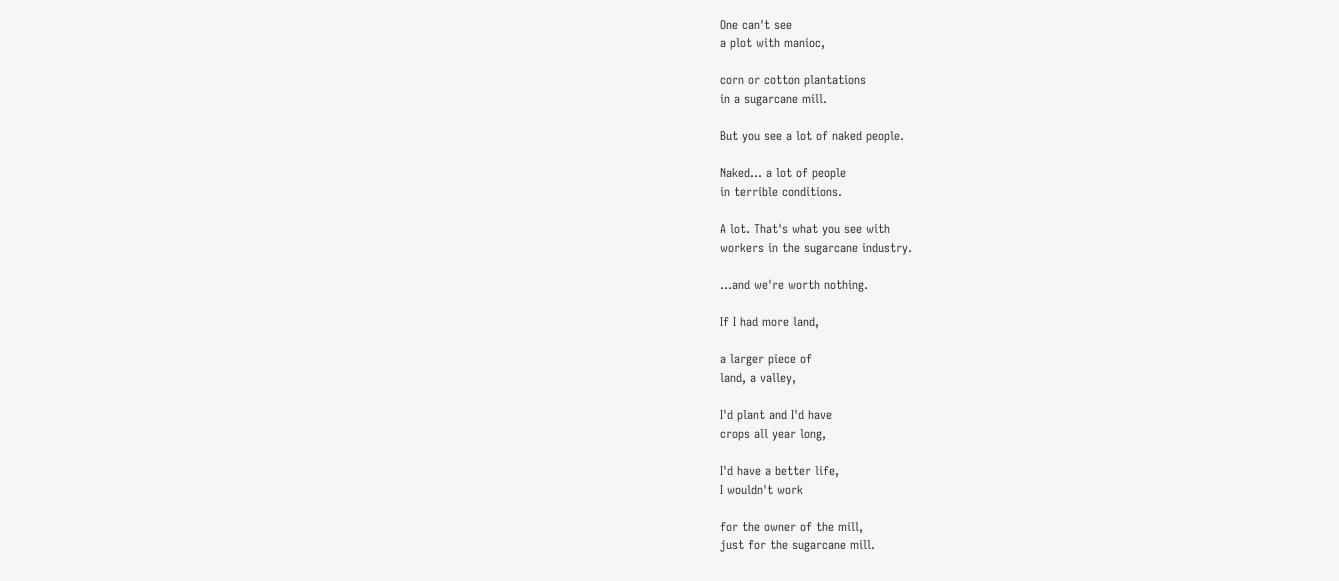One can't see
a plot with manioc,

corn or cotton plantations
in a sugarcane mill.

But you see a lot of naked people.

Naked... a lot of people
in terrible conditions.

A lot. That's what you see with
workers in the sugarcane industry.

...and we're worth nothing.

If I had more land,

a larger piece of
land, a valley,

I'd plant and I'd have
crops all year long,

I'd have a better life,
I wouldn't work

for the owner of the mill,
just for the sugarcane mill.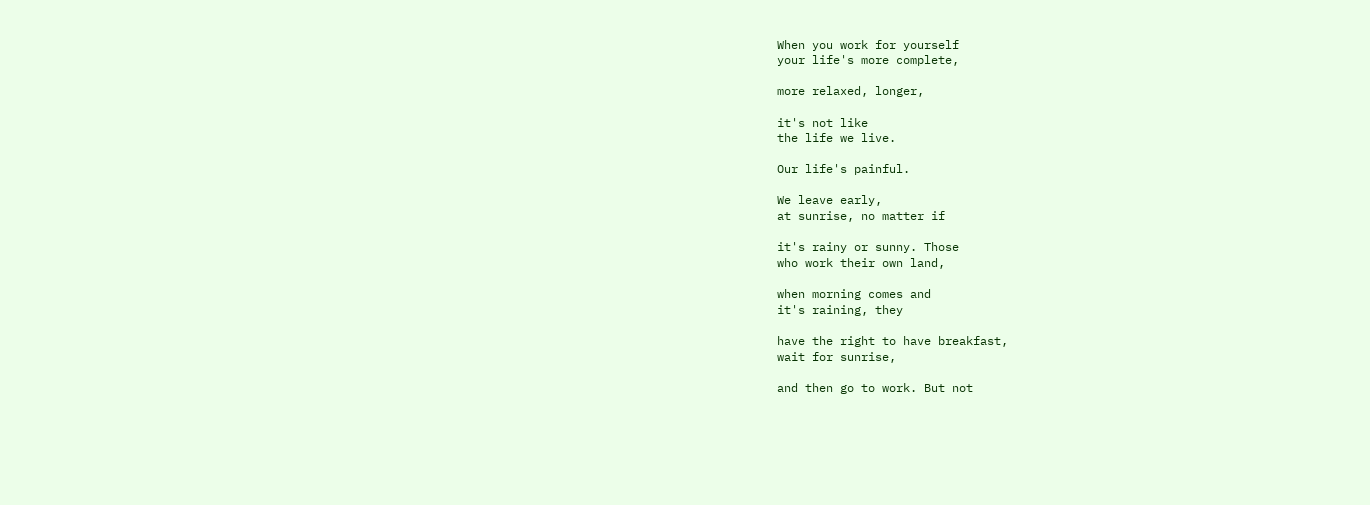When you work for yourself
your life's more complete,

more relaxed, longer,

it's not like
the life we live.

Our life's painful.

We leave early,
at sunrise, no matter if

it's rainy or sunny. Those
who work their own land,

when morning comes and
it's raining, they

have the right to have breakfast,
wait for sunrise,

and then go to work. But not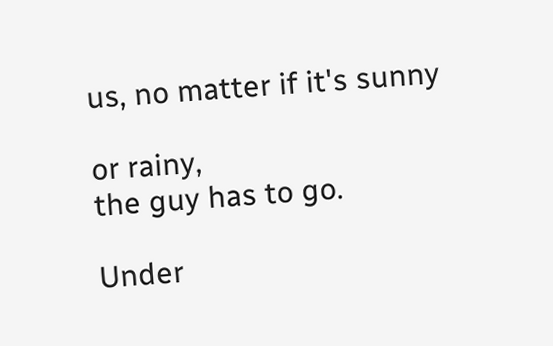us, no matter if it's sunny

or rainy,
the guy has to go.

Under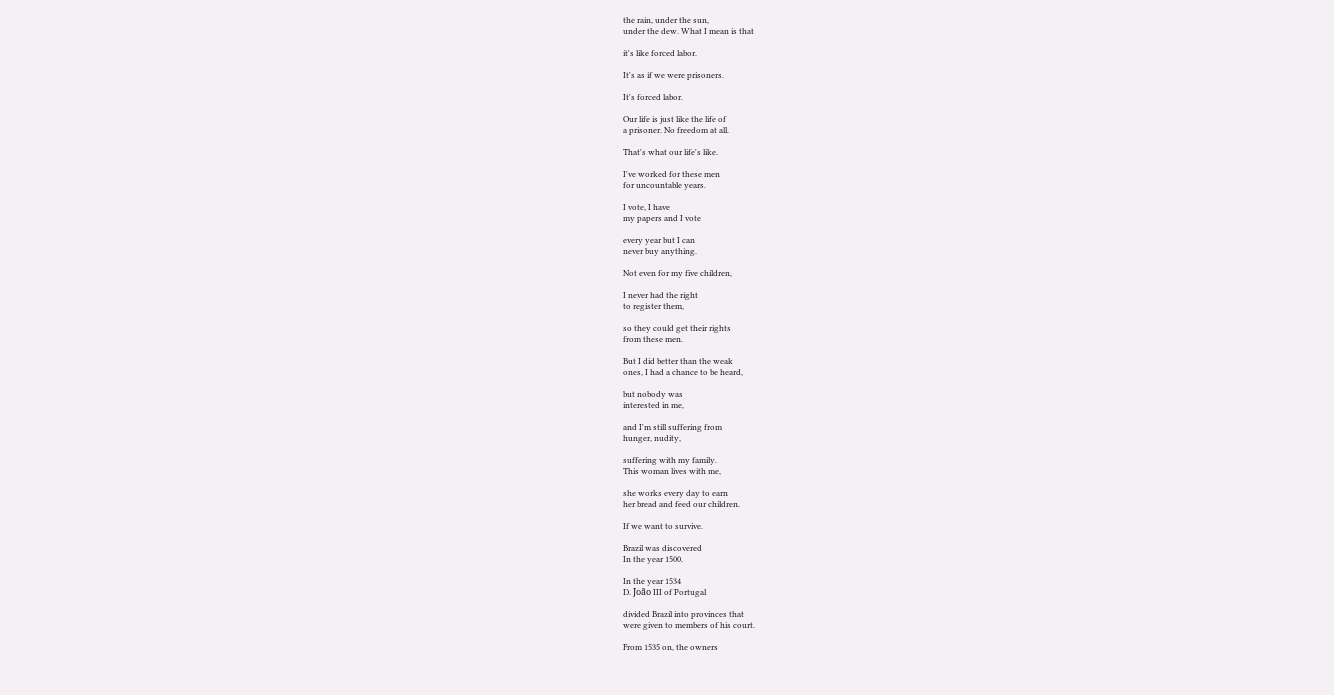the rain, under the sun,
under the dew. What I mean is that

it's like forced labor.

It's as if we were prisoners.

It's forced labor.

Our life is just like the life of
a prisoner. No freedom at all.

That's what our life's like.

I've worked for these men
for uncountable years.

I vote, I have
my papers and I vote

every year but I can
never buy anything.

Not even for my five children,

I never had the right
to register them,

so they could get their rights
from these men.

But I did better than the weak
ones, I had a chance to be heard,

but nobody was
interested in me,

and I'm still suffering from
hunger, nudity,

suffering with my family.
This woman lives with me,

she works every day to earn
her bread and feed our children.

If we want to survive.

Brazil was discovered
In the year 1500.

In the year 1534
D. João III of Portugal

divided Brazil into provinces that
were given to members of his court.

From 1535 on, the owners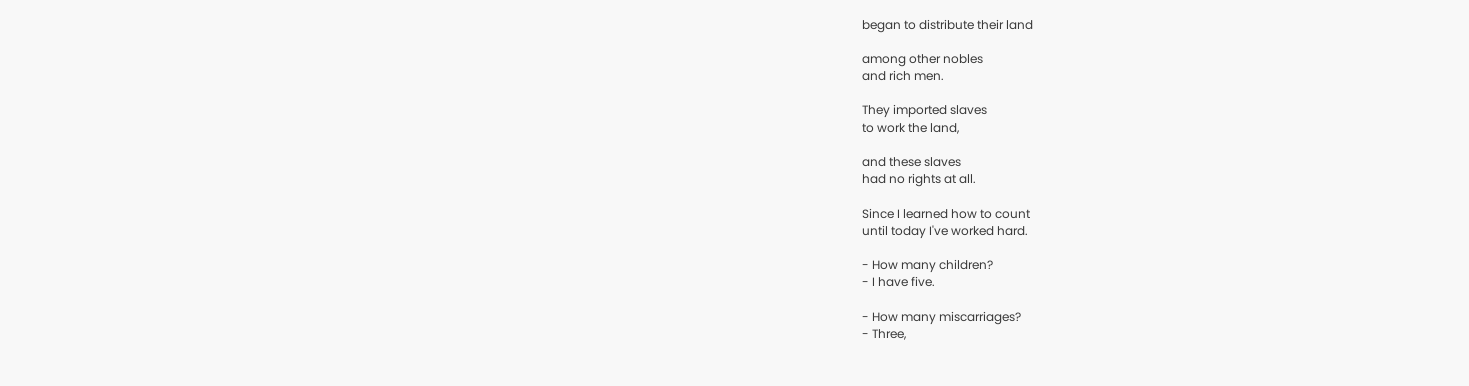began to distribute their land

among other nobles
and rich men.

They imported slaves
to work the land,

and these slaves
had no rights at all.

Since I learned how to count
until today I've worked hard.

- How many children?
- I have five.

- How many miscarriages?
- Three,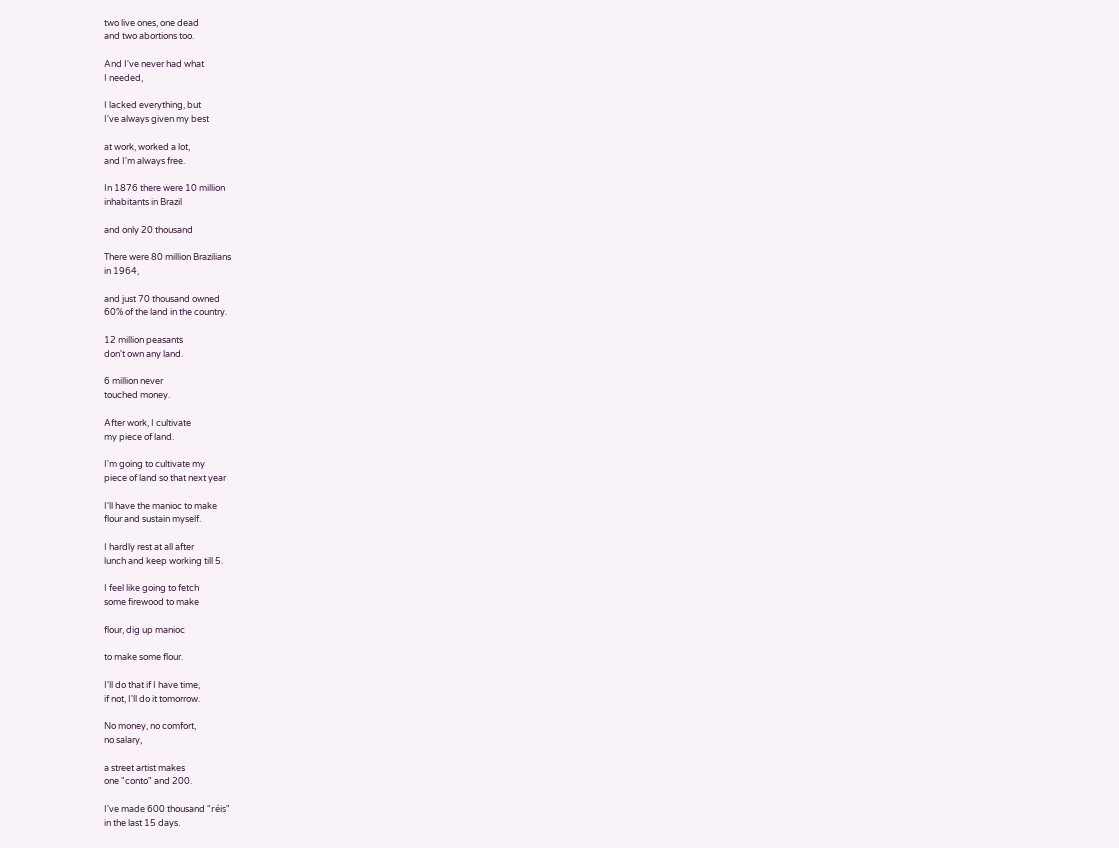two live ones, one dead
and two abortions too.

And I've never had what
I needed,

I lacked everything, but
I've always given my best

at work, worked a lot,
and I'm always free.

In 1876 there were 10 million
inhabitants in Brazil

and only 20 thousand

There were 80 million Brazilians
in 1964,

and just 70 thousand owned
60% of the land in the country.

12 million peasants
don't own any land.

6 million never
touched money.

After work, I cultivate
my piece of land.

I'm going to cultivate my
piece of land so that next year

I'll have the manioc to make
flour and sustain myself.

I hardly rest at all after
lunch and keep working till 5.

I feel like going to fetch
some firewood to make

flour, dig up manioc

to make some flour.

I'll do that if I have time,
if not, I'll do it tomorrow.

No money, no comfort,
no salary,

a street artist makes
one "conto" and 200.

I've made 600 thousand "réis"
in the last 15 days.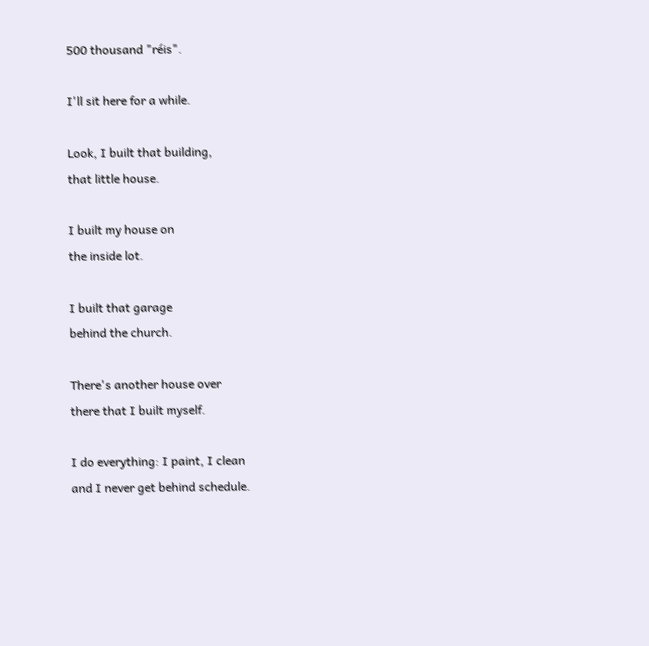500 thousand "réis".

I'll sit here for a while.

Look, I built that building,
that little house.

I built my house on
the inside lot.

I built that garage
behind the church.

There's another house over
there that I built myself.

I do everything: I paint, I clean
and I never get behind schedule.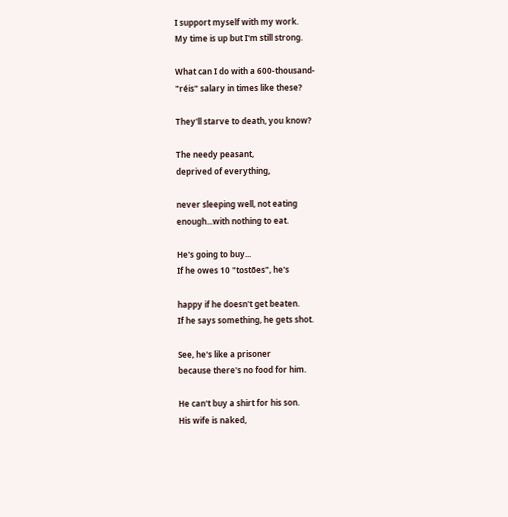I support myself with my work.
My time is up but I'm still strong.

What can I do with a 600-thousand-
"réis" salary in times like these?

They'll starve to death, you know?

The needy peasant,
deprived of everything,

never sleeping well, not eating
enough...with nothing to eat.

He's going to buy...
If he owes 10 "tostões", he's

happy if he doesn't get beaten.
If he says something, he gets shot.

See, he's like a prisoner
because there's no food for him.

He can't buy a shirt for his son.
His wife is naked,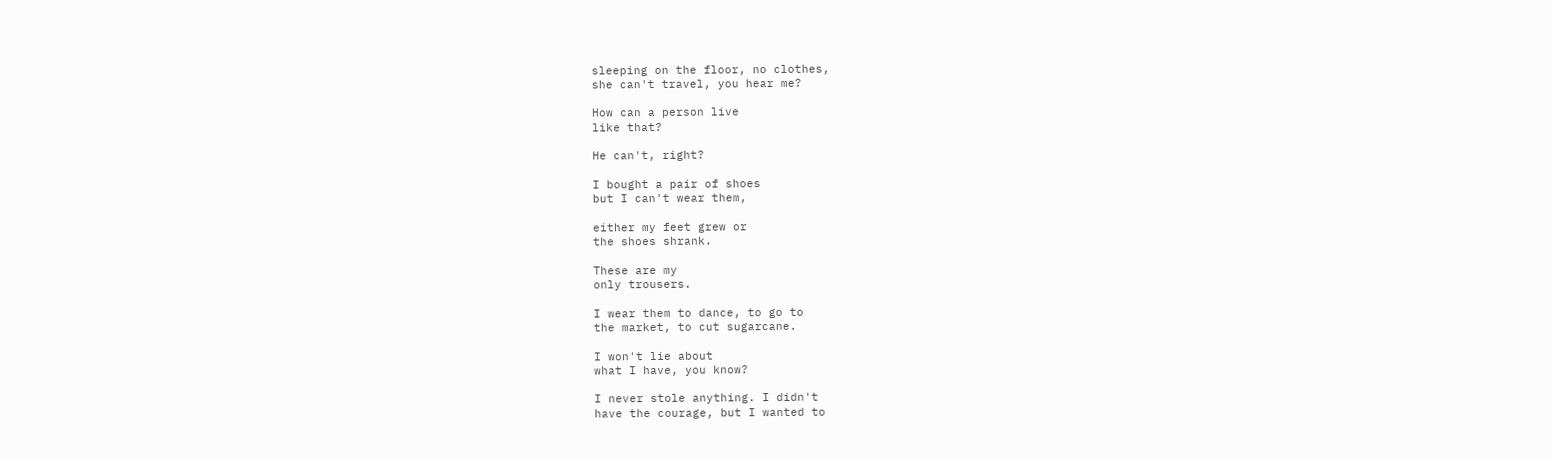sleeping on the floor, no clothes,
she can't travel, you hear me?

How can a person live
like that?

He can't, right?

I bought a pair of shoes
but I can't wear them,

either my feet grew or
the shoes shrank.

These are my
only trousers.

I wear them to dance, to go to
the market, to cut sugarcane.

I won't lie about
what I have, you know?

I never stole anything. I didn't
have the courage, but I wanted to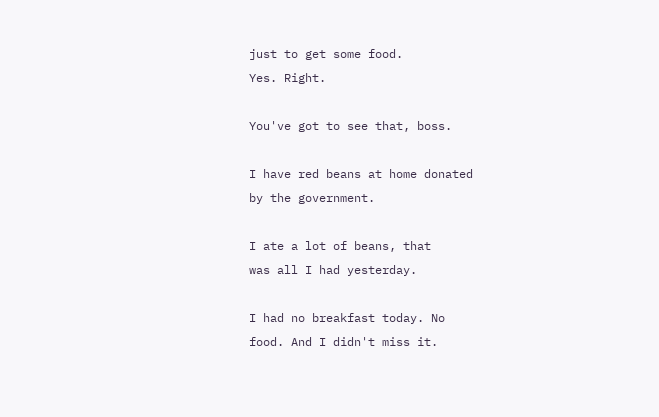just to get some food.
Yes. Right.

You've got to see that, boss.

I have red beans at home donated
by the government.

I ate a lot of beans, that
was all I had yesterday.

I had no breakfast today. No
food. And I didn't miss it.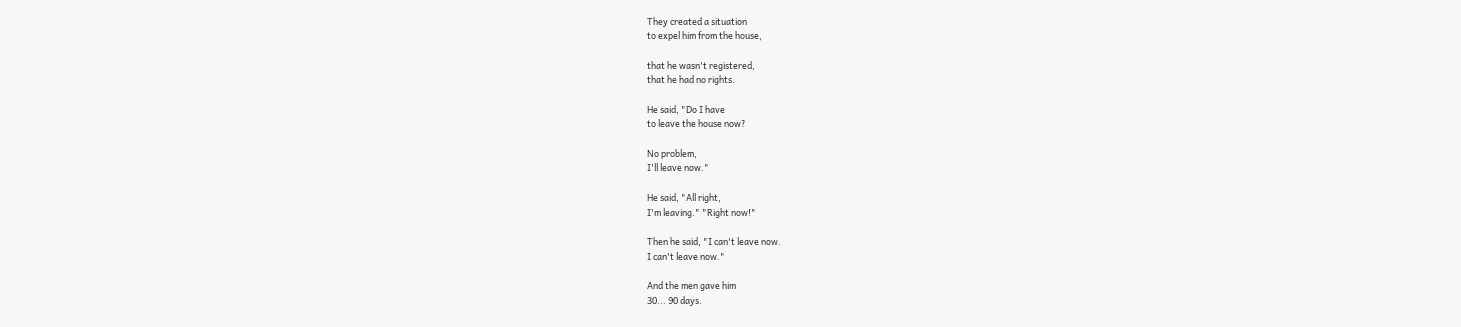They created a situation
to expel him from the house,

that he wasn't registered,
that he had no rights.

He said, "Do I have
to leave the house now?

No problem,
I'll leave now."

He said, "All right,
I'm leaving." "Right now!"

Then he said, "I can't leave now.
I can't leave now."

And the men gave him
30... 90 days.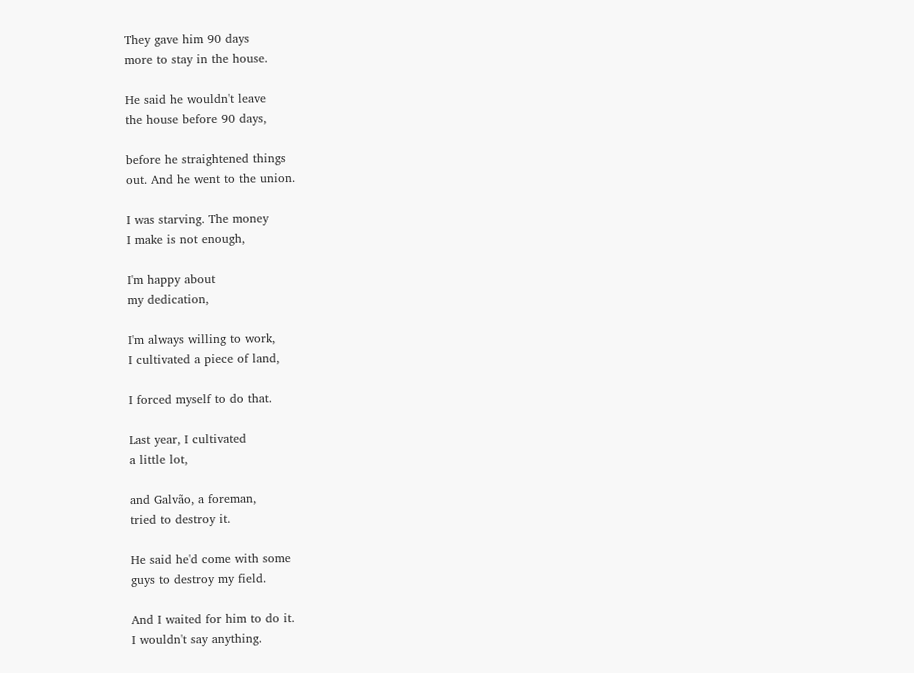They gave him 90 days
more to stay in the house.

He said he wouldn't leave
the house before 90 days,

before he straightened things
out. And he went to the union.

I was starving. The money
I make is not enough,

I'm happy about
my dedication,

I'm always willing to work,
I cultivated a piece of land,

I forced myself to do that.

Last year, I cultivated
a little lot,

and Galvão, a foreman,
tried to destroy it.

He said he'd come with some
guys to destroy my field.

And I waited for him to do it.
I wouldn't say anything.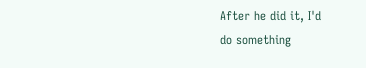After he did it, I'd
do something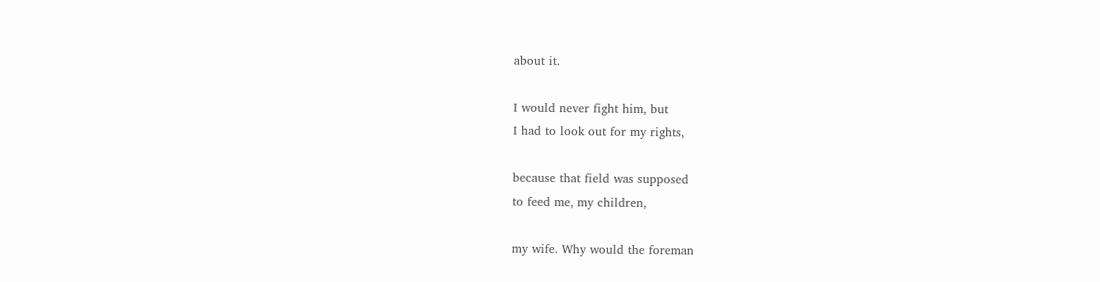about it.

I would never fight him, but
I had to look out for my rights,

because that field was supposed
to feed me, my children,

my wife. Why would the foreman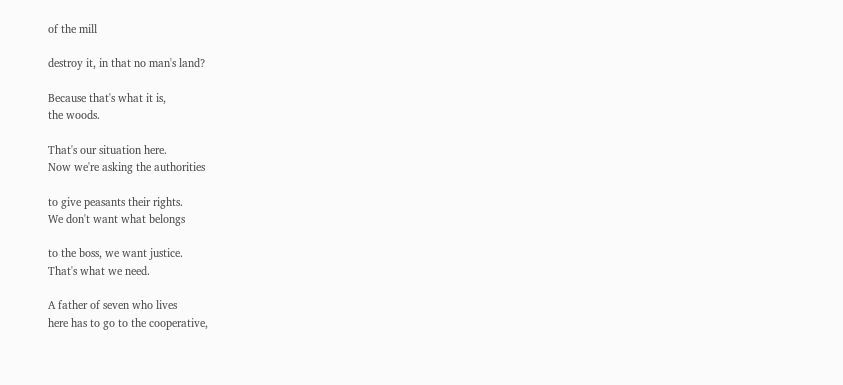of the mill

destroy it, in that no man's land?

Because that's what it is,
the woods.

That's our situation here.
Now we're asking the authorities

to give peasants their rights.
We don't want what belongs

to the boss, we want justice.
That's what we need.

A father of seven who lives
here has to go to the cooperative,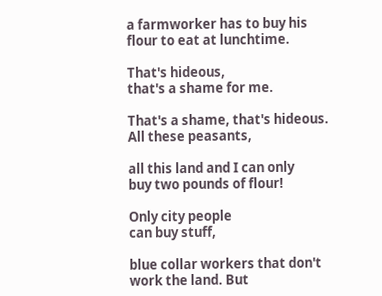a farmworker has to buy his
flour to eat at lunchtime.

That's hideous,
that's a shame for me.

That's a shame, that's hideous.
All these peasants,

all this land and I can only
buy two pounds of flour!

Only city people
can buy stuff,

blue collar workers that don't
work the land. But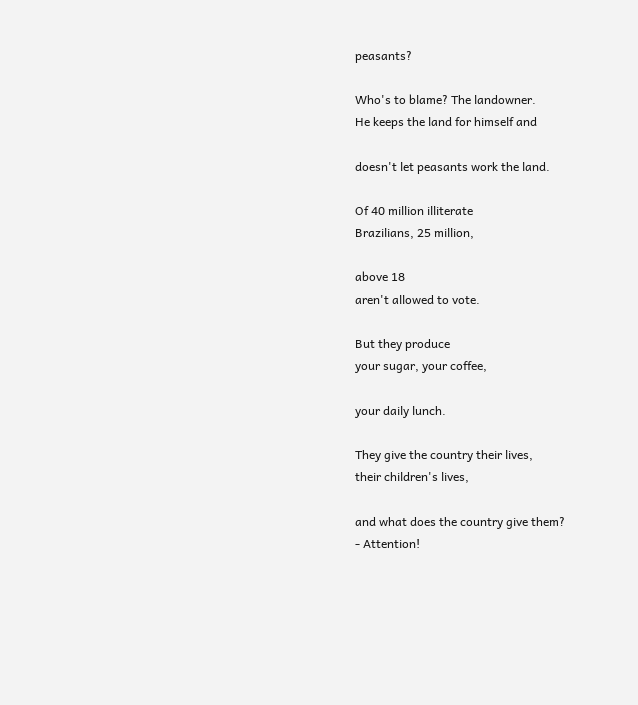peasants?

Who's to blame? The landowner.
He keeps the land for himself and

doesn't let peasants work the land.

Of 40 million illiterate
Brazilians, 25 million,

above 18
aren't allowed to vote.

But they produce
your sugar, your coffee,

your daily lunch.

They give the country their lives,
their children's lives,

and what does the country give them?
- Attention!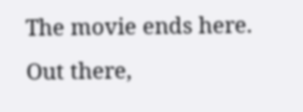The movie ends here.
Out there,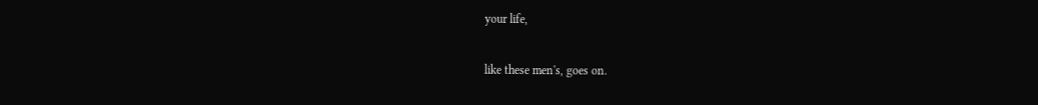your life,

like these men's, goes on.